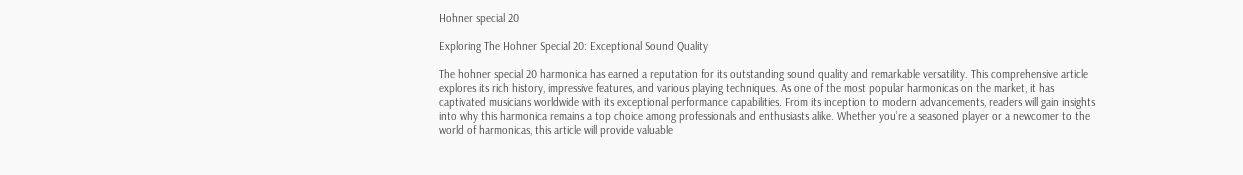Hohner special 20

Exploring The Hohner Special 20: Exceptional Sound Quality

The hohner special 20 harmonica has earned a reputation for its outstanding sound quality and remarkable versatility. This comprehensive article explores its rich history, impressive features, and various playing techniques. As one of the most popular harmonicas on the market, it has captivated musicians worldwide with its exceptional performance capabilities. From its inception to modern advancements, readers will gain insights into why this harmonica remains a top choice among professionals and enthusiasts alike. Whether you’re a seasoned player or a newcomer to the world of harmonicas, this article will provide valuable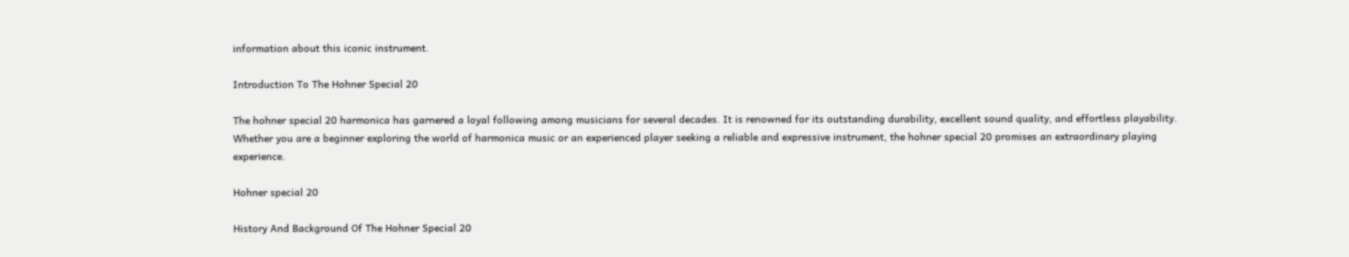information about this iconic instrument.

Introduction To The Hohner Special 20

The hohner special 20 harmonica has garnered a loyal following among musicians for several decades. It is renowned for its outstanding durability, excellent sound quality, and effortless playability. Whether you are a beginner exploring the world of harmonica music or an experienced player seeking a reliable and expressive instrument, the hohner special 20 promises an extraordinary playing experience.

Hohner special 20

History And Background Of The Hohner Special 20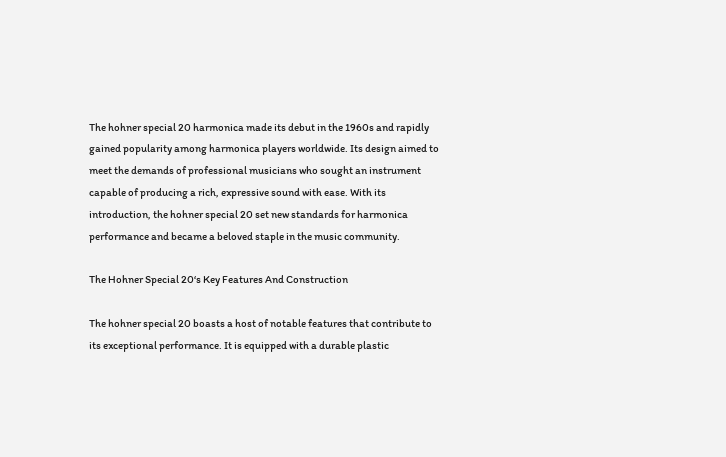The hohner special 20 harmonica made its debut in the 1960s and rapidly gained popularity among harmonica players worldwide. Its design aimed to meet the demands of professional musicians who sought an instrument capable of producing a rich, expressive sound with ease. With its introduction, the hohner special 20 set new standards for harmonica performance and became a beloved staple in the music community.

The Hohner Special 20‘s Key Features And Construction

The hohner special 20 boasts a host of notable features that contribute to its exceptional performance. It is equipped with a durable plastic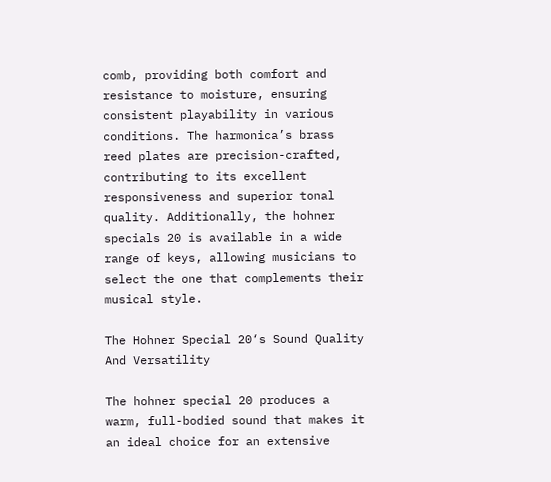comb, providing both comfort and resistance to moisture, ensuring consistent playability in various conditions. The harmonica’s brass reed plates are precision-crafted, contributing to its excellent responsiveness and superior tonal quality. Additionally, the hohner specials 20 is available in a wide range of keys, allowing musicians to select the one that complements their musical style.

The Hohner Special 20‘s Sound Quality And Versatility

The hohner special 20 produces a warm, full-bodied sound that makes it an ideal choice for an extensive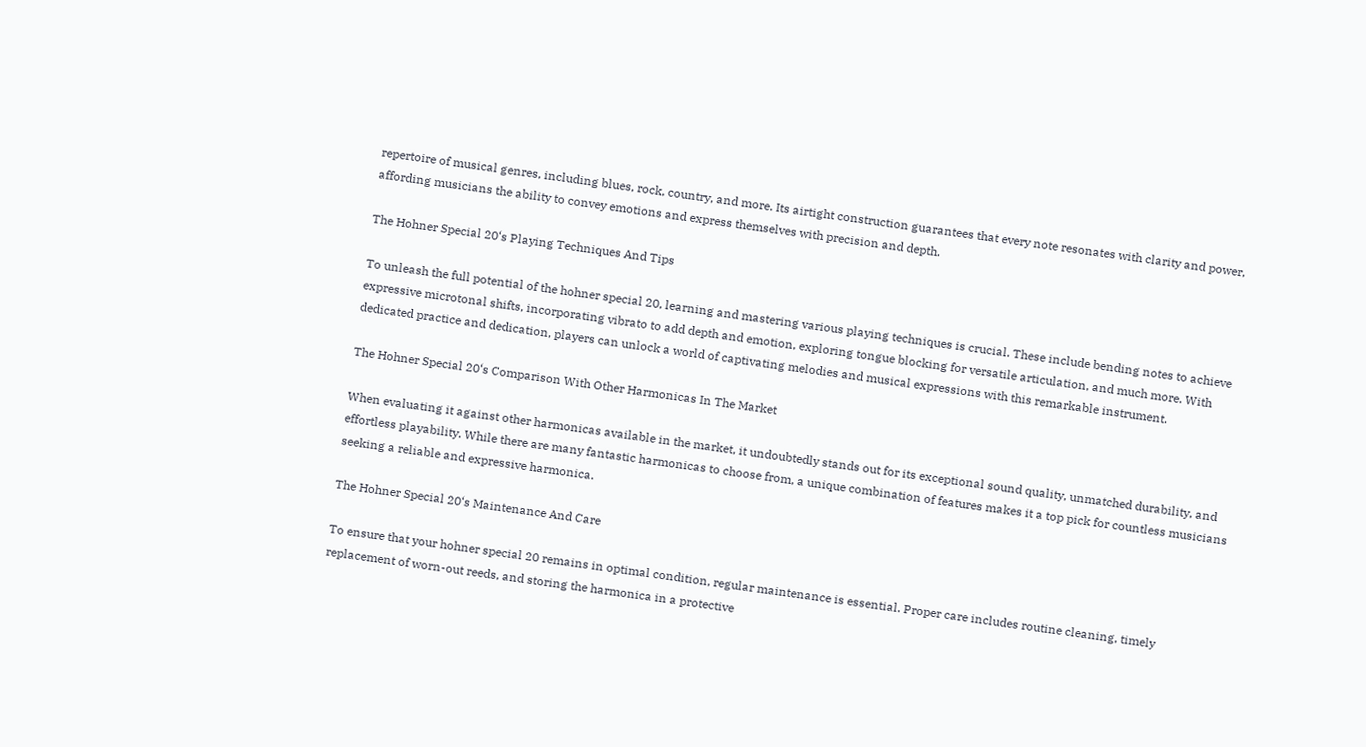repertoire of musical genres, including blues, rock, country, and more. Its airtight construction guarantees that every note resonates with clarity and power, affording musicians the ability to convey emotions and express themselves with precision and depth.

The Hohner Special 20‘s Playing Techniques And Tips

To unleash the full potential of the hohner special 20, learning and mastering various playing techniques is crucial. These include bending notes to achieve expressive microtonal shifts, incorporating vibrato to add depth and emotion, exploring tongue blocking for versatile articulation, and much more. With dedicated practice and dedication, players can unlock a world of captivating melodies and musical expressions with this remarkable instrument.

The Hohner Special 20‘s Comparison With Other Harmonicas In The Market

When evaluating it against other harmonicas available in the market, it undoubtedly stands out for its exceptional sound quality, unmatched durability, and effortless playability. While there are many fantastic harmonicas to choose from, a unique combination of features makes it a top pick for countless musicians seeking a reliable and expressive harmonica.

The Hohner Special 20‘s Maintenance And Care

To ensure that your hohner special 20 remains in optimal condition, regular maintenance is essential. Proper care includes routine cleaning, timely replacement of worn-out reeds, and storing the harmonica in a protective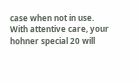case when not in use. With attentive care, your hohner special 20 will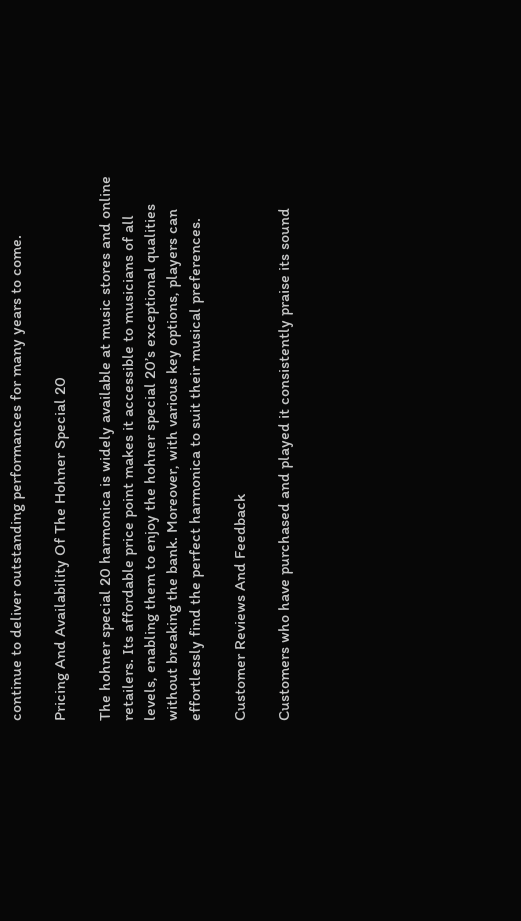continue to deliver outstanding performances for many years to come.

Pricing And Availability Of The Hohner Special 20

The hohner special 20 harmonica is widely available at music stores and online retailers. Its affordable price point makes it accessible to musicians of all levels, enabling them to enjoy the hohner special 20’s exceptional qualities without breaking the bank. Moreover, with various key options, players can effortlessly find the perfect harmonica to suit their musical preferences.

Customer Reviews And Feedback

Customers who have purchased and played it consistently praise its sound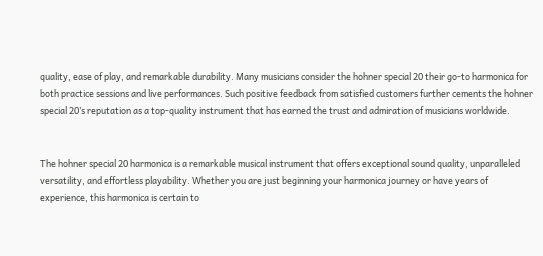quality, ease of play, and remarkable durability. Many musicians consider the hohner special 20 their go-to harmonica for both practice sessions and live performances. Such positive feedback from satisfied customers further cements the hohner special 20’s reputation as a top-quality instrument that has earned the trust and admiration of musicians worldwide.


The hohner special 20 harmonica is a remarkable musical instrument that offers exceptional sound quality, unparalleled versatility, and effortless playability. Whether you are just beginning your harmonica journey or have years of experience, this harmonica is certain to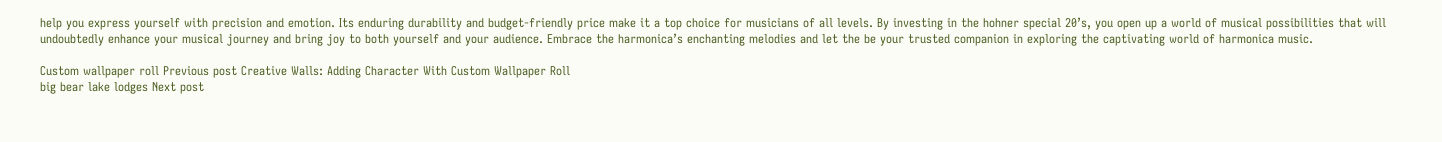help you express yourself with precision and emotion. Its enduring durability and budget-friendly price make it a top choice for musicians of all levels. By investing in the hohner special 20’s, you open up a world of musical possibilities that will undoubtedly enhance your musical journey and bring joy to both yourself and your audience. Embrace the harmonica’s enchanting melodies and let the be your trusted companion in exploring the captivating world of harmonica music.

Custom wallpaper roll Previous post Creative Walls: Adding Character With Custom Wallpaper Roll
big bear lake lodges Next post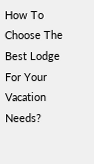How To Choose The Best Lodge For Your Vacation Needs?